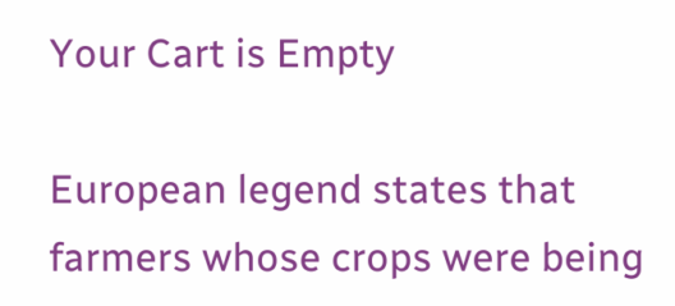Your Cart is Empty

European legend states that farmers whose crops were being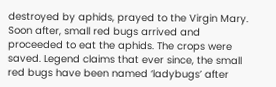destroyed by aphids, prayed to the Virgin Mary. Soon after, small red bugs arrived and proceeded to eat the aphids. The crops were saved. Legend claims that ever since, the small red bugs have been named ‘ladybugs’ after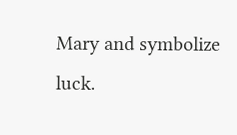Mary and symbolize luck.